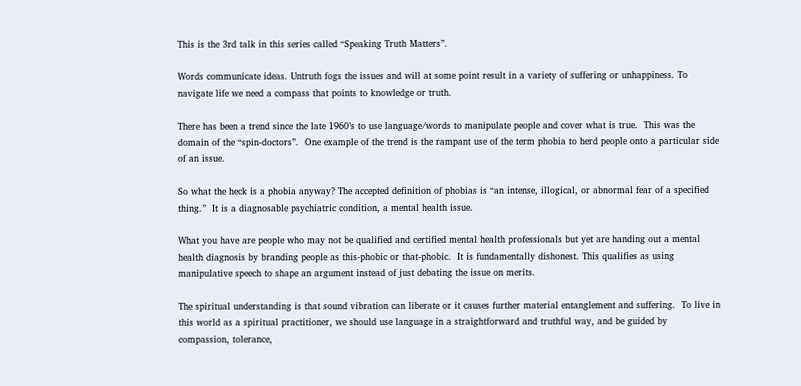This is the 3rd talk in this series called “Speaking Truth Matters”.

Words communicate ideas. Untruth fogs the issues and will at some point result in a variety of suffering or unhappiness. To navigate life we need a compass that points to knowledge or truth.

There has been a trend since the late 1960’s to use language/words to manipulate people and cover what is true.  This was the domain of the “spin-doctors”.  One example of the trend is the rampant use of the term phobia to herd people onto a particular side of an issue.

So what the heck is a phobia anyway? The accepted definition of phobias is “an intense, illogical, or abnormal fear of a specified thing.”  It is a diagnosable psychiatric condition, a mental health issue.

What you have are people who may not be qualified and certified mental health professionals but yet are handing out a mental health diagnosis by branding people as this-phobic or that-phobic.  It is fundamentally dishonest. This qualifies as using manipulative speech to shape an argument instead of just debating the issue on merits.

The spiritual understanding is that sound vibration can liberate or it causes further material entanglement and suffering.  To live in this world as a spiritual practitioner, we should use language in a straightforward and truthful way, and be guided by compassion, tolerance,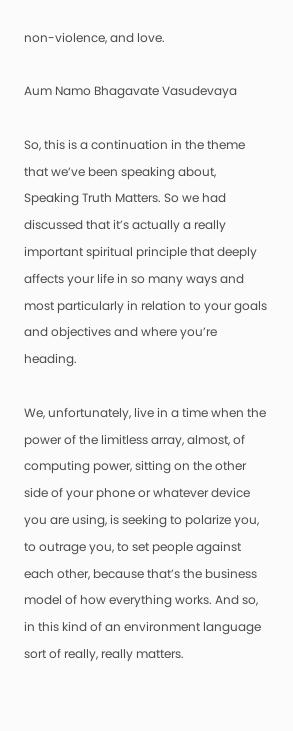non-violence, and love.

Aum Namo Bhagavate Vasudevaya

So, this is a continuation in the theme that we’ve been speaking about, Speaking Truth Matters. So we had discussed that it’s actually a really important spiritual principle that deeply affects your life in so many ways and most particularly in relation to your goals and objectives and where you’re heading.

We, unfortunately, live in a time when the power of the limitless array, almost, of computing power, sitting on the other side of your phone or whatever device you are using, is seeking to polarize you, to outrage you, to set people against each other, because that’s the business model of how everything works. And so, in this kind of an environment language sort of really, really matters.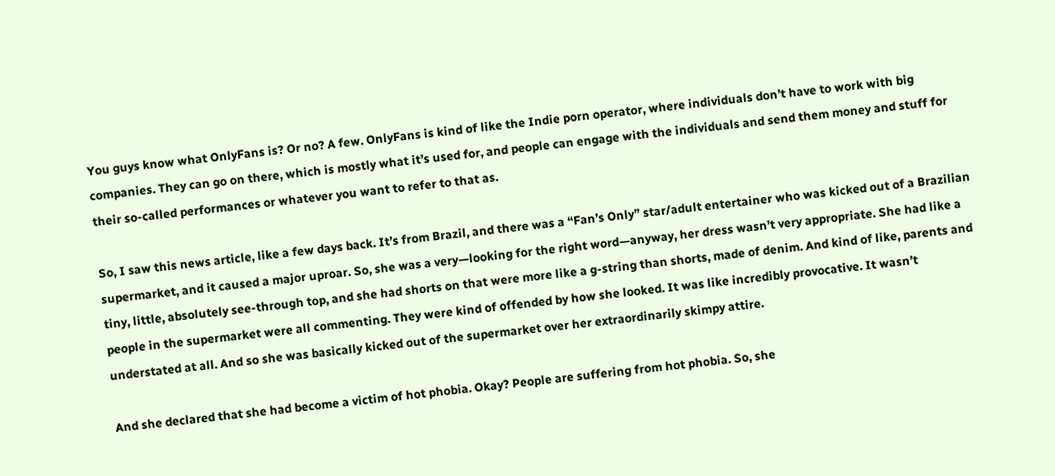You guys know what OnlyFans is? Or no? A few. OnlyFans is kind of like the Indie porn operator, where individuals don’t have to work with big companies. They can go on there, which is mostly what it’s used for, and people can engage with the individuals and send them money and stuff for their so-called performances or whatever you want to refer to that as.

So, I saw this news article, like a few days back. It’s from Brazil, and there was a “Fan’s Only” star/adult entertainer who was kicked out of a Brazilian supermarket, and it caused a major uproar. So, she was a very—looking for the right word—anyway, her dress wasn’t very appropriate. She had like a tiny, little, absolutely see-through top, and she had shorts on that were more like a g-string than shorts, made of denim. And kind of like, parents and people in the supermarket were all commenting. They were kind of offended by how she looked. It was like incredibly provocative. It wasn’t understated at all. And so she was basically kicked out of the supermarket over her extraordinarily skimpy attire.

And she declared that she had become a victim of hot phobia. Okay? People are suffering from hot phobia. So, she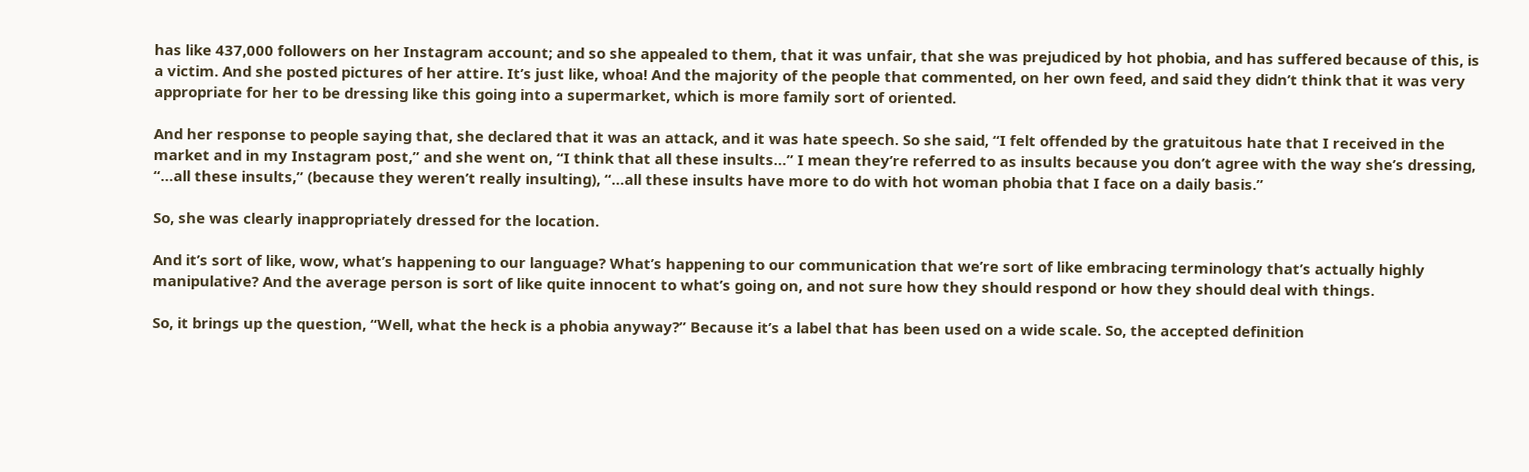has like 437,000 followers on her Instagram account; and so she appealed to them, that it was unfair, that she was prejudiced by hot phobia, and has suffered because of this, is a victim. And she posted pictures of her attire. It’s just like, whoa! And the majority of the people that commented, on her own feed, and said they didn’t think that it was very appropriate for her to be dressing like this going into a supermarket, which is more family sort of oriented.

And her response to people saying that, she declared that it was an attack, and it was hate speech. So she said, “I felt offended by the gratuitous hate that I received in the market and in my Instagram post,” and she went on, “I think that all these insults…” I mean they’re referred to as insults because you don’t agree with the way she’s dressing, “…all these insults,” (because they weren’t really insulting), “…all these insults have more to do with hot woman phobia that I face on a daily basis.”

So, she was clearly inappropriately dressed for the location.

And it’s sort of like, wow, what’s happening to our language? What’s happening to our communication that we’re sort of like embracing terminology that’s actually highly manipulative? And the average person is sort of like quite innocent to what’s going on, and not sure how they should respond or how they should deal with things.

So, it brings up the question, “Well, what the heck is a phobia anyway?” Because it’s a label that has been used on a wide scale. So, the accepted definition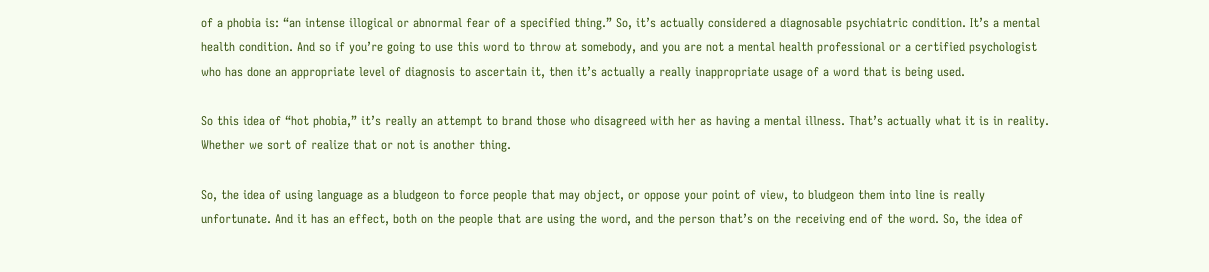of a phobia is: “an intense illogical or abnormal fear of a specified thing.” So, it’s actually considered a diagnosable psychiatric condition. It’s a mental health condition. And so if you’re going to use this word to throw at somebody, and you are not a mental health professional or a certified psychologist who has done an appropriate level of diagnosis to ascertain it, then it’s actually a really inappropriate usage of a word that is being used.

So this idea of “hot phobia,” it’s really an attempt to brand those who disagreed with her as having a mental illness. That’s actually what it is in reality. Whether we sort of realize that or not is another thing.

So, the idea of using language as a bludgeon to force people that may object, or oppose your point of view, to bludgeon them into line is really unfortunate. And it has an effect, both on the people that are using the word, and the person that’s on the receiving end of the word. So, the idea of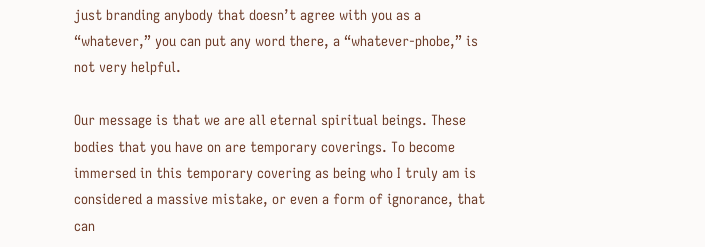just branding anybody that doesn’t agree with you as a “whatever,” you can put any word there, a “whatever-phobe,” is not very helpful.

Our message is that we are all eternal spiritual beings. These bodies that you have on are temporary coverings. To become immersed in this temporary covering as being who I truly am is considered a massive mistake, or even a form of ignorance, that can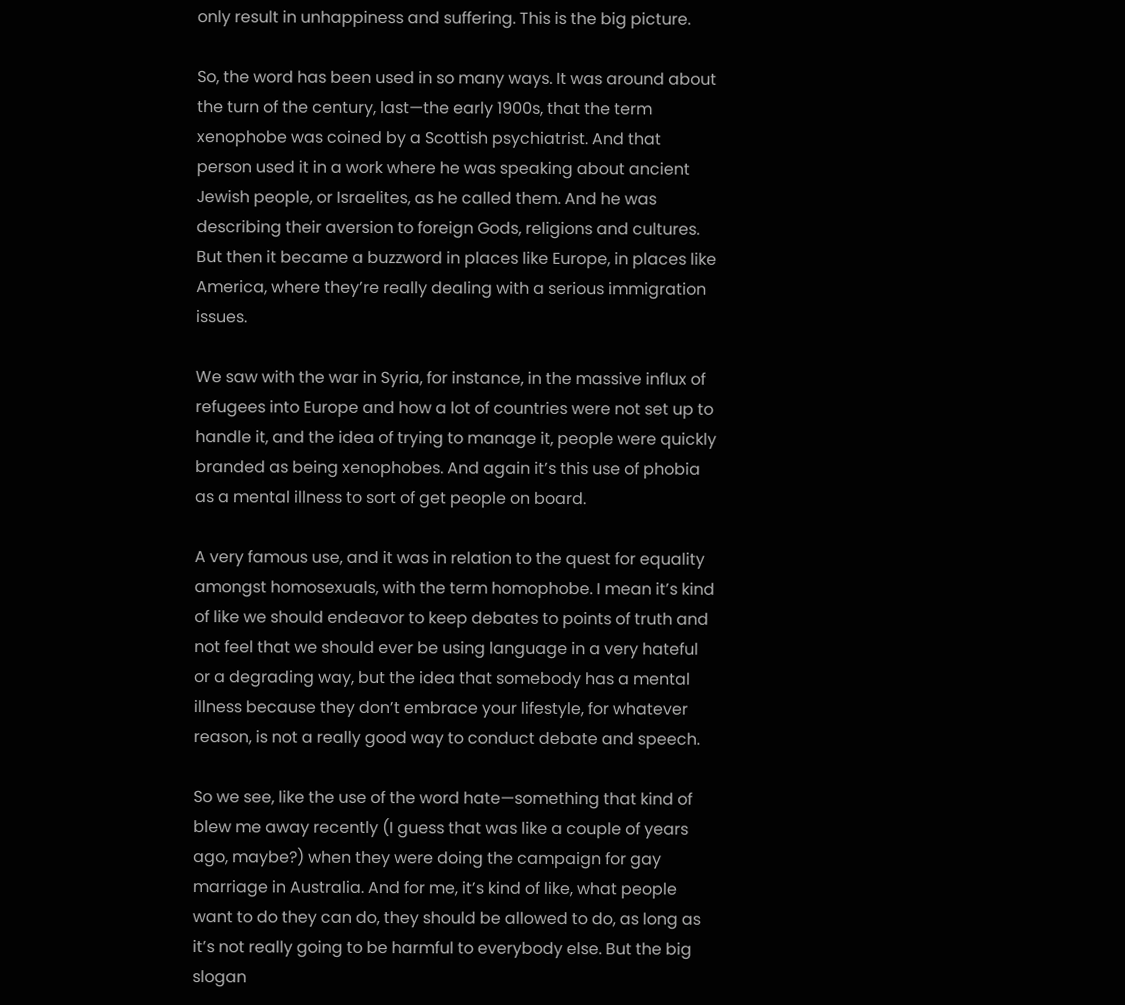only result in unhappiness and suffering. This is the big picture.

So, the word has been used in so many ways. It was around about the turn of the century, last—the early 1900s, that the term xenophobe was coined by a Scottish psychiatrist. And that person used it in a work where he was speaking about ancient Jewish people, or Israelites, as he called them. And he was describing their aversion to foreign Gods, religions and cultures. But then it became a buzzword in places like Europe, in places like America, where they’re really dealing with a serious immigration issues.

We saw with the war in Syria, for instance, in the massive influx of refugees into Europe and how a lot of countries were not set up to handle it, and the idea of trying to manage it, people were quickly branded as being xenophobes. And again it’s this use of phobia as a mental illness to sort of get people on board.

A very famous use, and it was in relation to the quest for equality amongst homosexuals, with the term homophobe. I mean it’s kind of like we should endeavor to keep debates to points of truth and not feel that we should ever be using language in a very hateful or a degrading way, but the idea that somebody has a mental illness because they don’t embrace your lifestyle, for whatever reason, is not a really good way to conduct debate and speech.

So we see, like the use of the word hate—something that kind of blew me away recently (I guess that was like a couple of years ago, maybe?) when they were doing the campaign for gay marriage in Australia. And for me, it’s kind of like, what people want to do they can do, they should be allowed to do, as long as it’s not really going to be harmful to everybody else. But the big slogan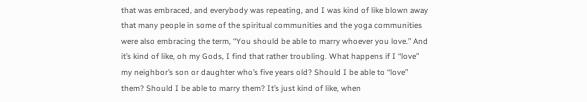that was embraced, and everybody was repeating, and I was kind of like blown away that many people in some of the spiritual communities and the yoga communities were also embracing the term, “You should be able to marry whoever you love.” And it’s kind of like, oh my Gods, I find that rather troubling. What happens if I “love” my neighbor’s son or daughter who’s five years old? Should I be able to “love” them? Should I be able to marry them? It’s just kind of like, when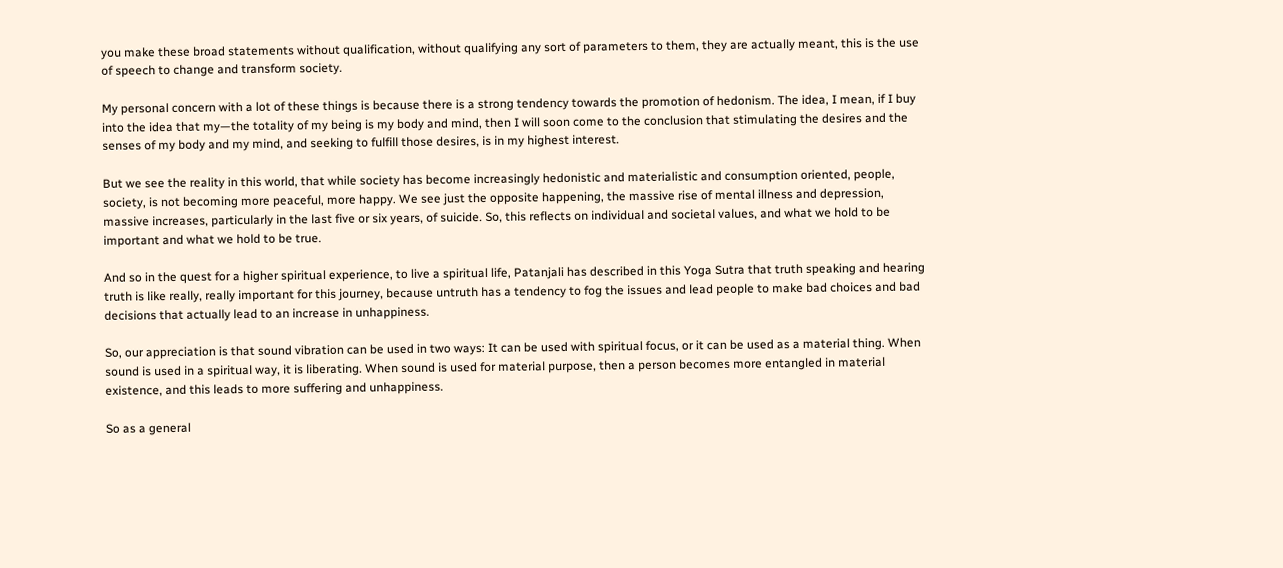you make these broad statements without qualification, without qualifying any sort of parameters to them, they are actually meant, this is the use of speech to change and transform society.

My personal concern with a lot of these things is because there is a strong tendency towards the promotion of hedonism. The idea, I mean, if I buy into the idea that my—the totality of my being is my body and mind, then I will soon come to the conclusion that stimulating the desires and the senses of my body and my mind, and seeking to fulfill those desires, is in my highest interest.

But we see the reality in this world, that while society has become increasingly hedonistic and materialistic and consumption oriented, people, society, is not becoming more peaceful, more happy. We see just the opposite happening, the massive rise of mental illness and depression, massive increases, particularly in the last five or six years, of suicide. So, this reflects on individual and societal values, and what we hold to be important and what we hold to be true.

And so in the quest for a higher spiritual experience, to live a spiritual life, Patanjali has described in this Yoga Sutra that truth speaking and hearing truth is like really, really important for this journey, because untruth has a tendency to fog the issues and lead people to make bad choices and bad decisions that actually lead to an increase in unhappiness.

So, our appreciation is that sound vibration can be used in two ways: It can be used with spiritual focus, or it can be used as a material thing. When sound is used in a spiritual way, it is liberating. When sound is used for material purpose, then a person becomes more entangled in material existence, and this leads to more suffering and unhappiness.

So as a general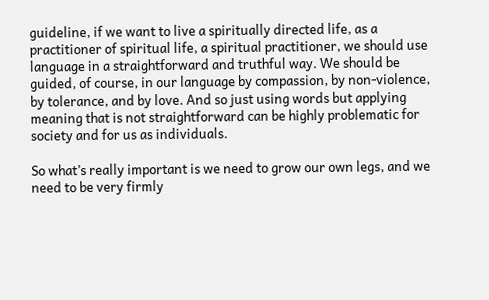guideline, if we want to live a spiritually directed life, as a practitioner of spiritual life, a spiritual practitioner, we should use language in a straightforward and truthful way. We should be guided, of course, in our language by compassion, by non-violence, by tolerance, and by love. And so just using words but applying meaning that is not straightforward can be highly problematic for society and for us as individuals.

So what’s really important is we need to grow our own legs, and we need to be very firmly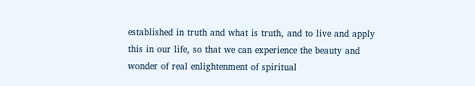established in truth and what is truth, and to live and apply this in our life, so that we can experience the beauty and wonder of real enlightenment of spiritual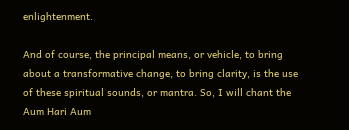enlightenment.

And of course, the principal means, or vehicle, to bring about a transformative change, to bring clarity, is the use of these spiritual sounds, or mantra. So, I will chant the Aum Hari Aum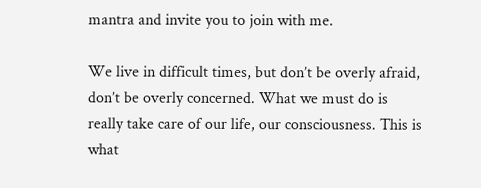mantra and invite you to join with me.

We live in difficult times, but don’t be overly afraid, don’t be overly concerned. What we must do is really take care of our life, our consciousness. This is what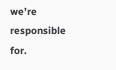we’re responsible for.